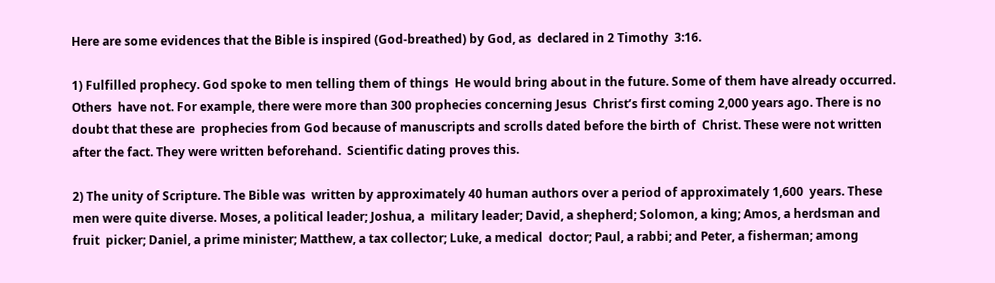Here are some evidences that the Bible is inspired (God-breathed) by God, as  declared in 2 Timothy  3:16.

1) Fulfilled prophecy. God spoke to men telling them of things  He would bring about in the future. Some of them have already occurred. Others  have not. For example, there were more than 300 prophecies concerning Jesus  Christ’s first coming 2,000 years ago. There is no doubt that these are  prophecies from God because of manuscripts and scrolls dated before the birth of  Christ. These were not written after the fact. They were written beforehand.  Scientific dating proves this.

2) The unity of Scripture. The Bible was  written by approximately 40 human authors over a period of approximately 1,600  years. These men were quite diverse. Moses, a political leader; Joshua, a  military leader; David, a shepherd; Solomon, a king; Amos, a herdsman and fruit  picker; Daniel, a prime minister; Matthew, a tax collector; Luke, a medical  doctor; Paul, a rabbi; and Peter, a fisherman; among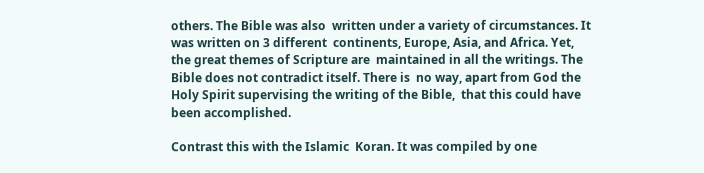others. The Bible was also  written under a variety of circumstances. It was written on 3 different  continents, Europe, Asia, and Africa. Yet, the great themes of Scripture are  maintained in all the writings. The Bible does not contradict itself. There is  no way, apart from God the Holy Spirit supervising the writing of the Bible,  that this could have been accomplished.

Contrast this with the Islamic  Koran. It was compiled by one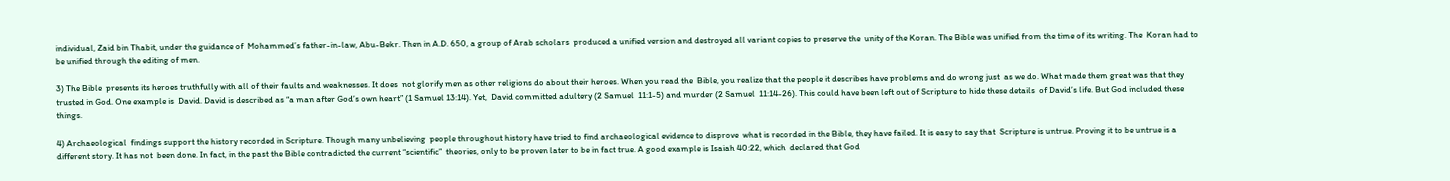individual, Zaid bin Thabit, under the guidance of  Mohammed’s father-in-law, Abu-Bekr. Then in A.D. 650, a group of Arab scholars  produced a unified version and destroyed all variant copies to preserve the  unity of the Koran. The Bible was unified from the time of its writing. The  Koran had to be unified through the editing of men.

3) The Bible  presents its heroes truthfully with all of their faults and weaknesses. It does  not glorify men as other religions do about their heroes. When you read the  Bible, you realize that the people it describes have problems and do wrong just  as we do. What made them great was that they trusted in God. One example is  David. David is described as “a man after God’s own heart” (1 Samuel 13:14). Yet,  David committed adultery (2 Samuel  11:1-5) and murder (2 Samuel  11:14-26). This could have been left out of Scripture to hide these details  of David’s life. But God included these things.

4) Archaeological  findings support the history recorded in Scripture. Though many unbelieving  people throughout history have tried to find archaeological evidence to disprove  what is recorded in the Bible, they have failed. It is easy to say that  Scripture is untrue. Proving it to be untrue is a different story. It has not  been done. In fact, in the past the Bible contradicted the current “scientific”  theories, only to be proven later to be in fact true. A good example is Isaiah 40:22, which  declared that God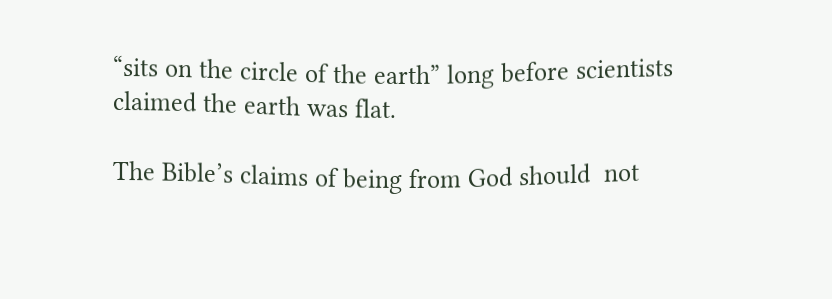“sits on the circle of the earth” long before scientists  claimed the earth was flat.

The Bible’s claims of being from God should  not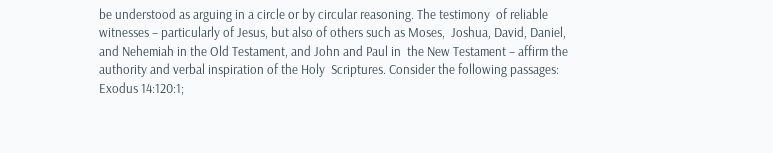be understood as arguing in a circle or by circular reasoning. The testimony  of reliable witnesses – particularly of Jesus, but also of others such as Moses,  Joshua, David, Daniel, and Nehemiah in the Old Testament, and John and Paul in  the New Testament – affirm the authority and verbal inspiration of the Holy  Scriptures. Consider the following passages: Exodus 14:120:1;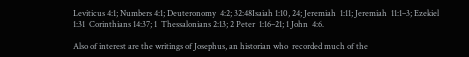Leviticus 4:1; Numbers 4:1; Deuteronomy  4:2; 32:48Isaiah 1:10, 24; Jeremiah  1:11; Jeremiah  11:1–3; Ezekiel 1:31  Corinthians 14:37; 1  Thessalonians 2:13; 2 Peter  1:16–21; 1 John  4:6.

Also of interest are the writings of Josephus, an historian who  recorded much of the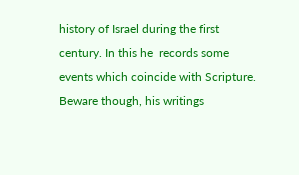history of Israel during the first century. In this he  records some events which coincide with Scripture. Beware though, his writings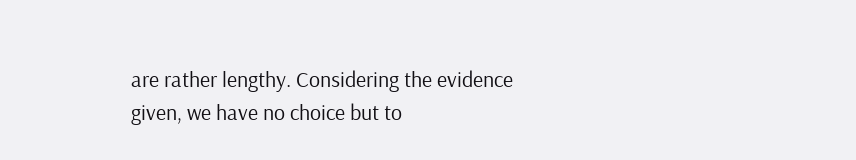are rather lengthy. Considering the evidence given, we have no choice but to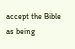accept the Bible as being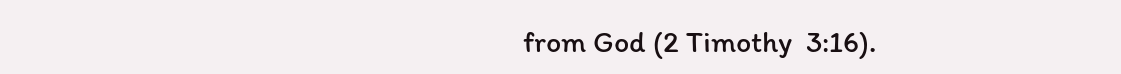from God (2 Timothy  3:16).